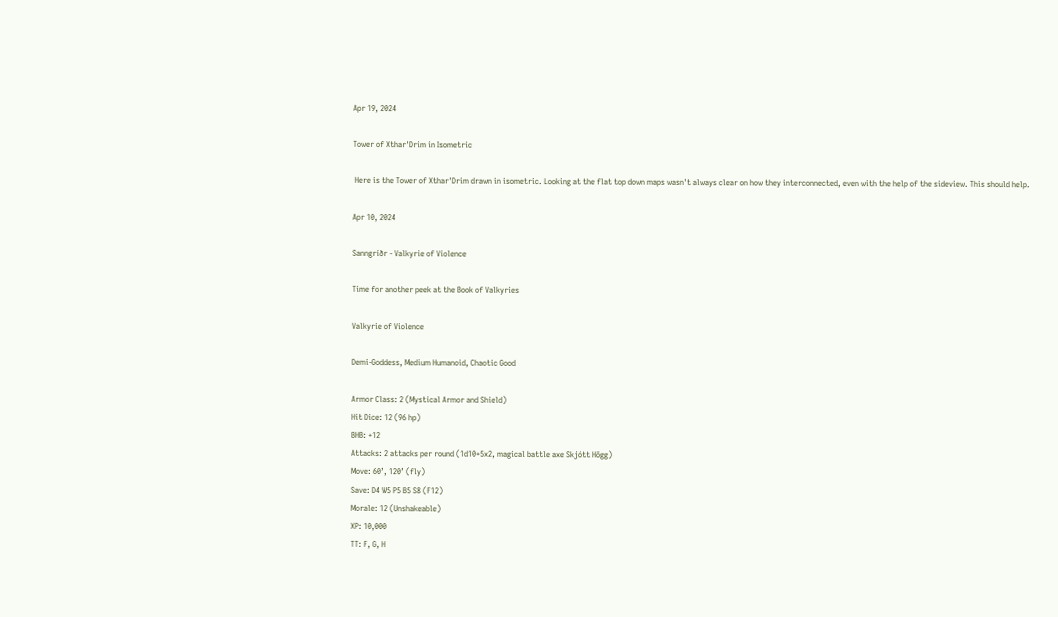Apr 19, 2024

Tower of Xthar'Drim in Isometric

 Here is the Tower of Xthar'Drim drawn in isometric. Looking at the flat top down maps wasn't always clear on how they interconnected, even with the help of the sideview. This should help.

Apr 10, 2024

Sanngríðr - Valkyrie of Violence

Time for another peek at the Book of Valkyries

Valkyrie of Violence

Demi-Goddess, Medium Humanoid, Chaotic Good

Armor Class: 2 (Mystical Armor and Shield)
Hit Dice: 12 (96 hp)
BHB: +12
Attacks: 2 attacks per round (1d10+5x2, magical battle axe Skjótt Högg)
Move: 60’, 120’ (fly)
Save: D4 W5 P5 B5 S8 (F12)
Morale: 12 (Unshakeable)
XP: 10,000
TT: F, G, H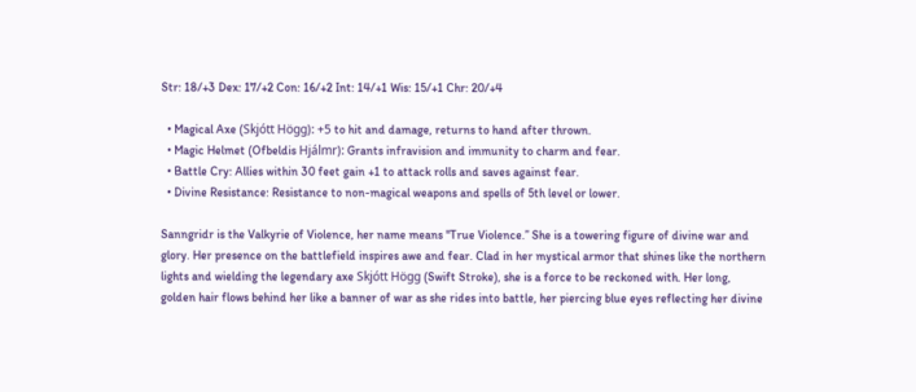Str: 18/+3 Dex: 17/+2 Con: 16/+2 Int: 14/+1 Wis: 15/+1 Chr: 20/+4

  • Magical Axe (Skjótt Högg): +5 to hit and damage, returns to hand after thrown.
  • Magic Helmet (Ofbeldis Hjálmr): Grants infravision and immunity to charm and fear.
  • Battle Cry: Allies within 30 feet gain +1 to attack rolls and saves against fear.
  • Divine Resistance: Resistance to non-magical weapons and spells of 5th level or lower.

Sanngridr is the Valkyrie of Violence, her name means "True Violence.” She is a towering figure of divine war and glory. Her presence on the battlefield inspires awe and fear. Clad in her mystical armor that shines like the northern lights and wielding the legendary axe Skjótt Högg (Swift Stroke), she is a force to be reckoned with. Her long, golden hair flows behind her like a banner of war as she rides into battle, her piercing blue eyes reflecting her divine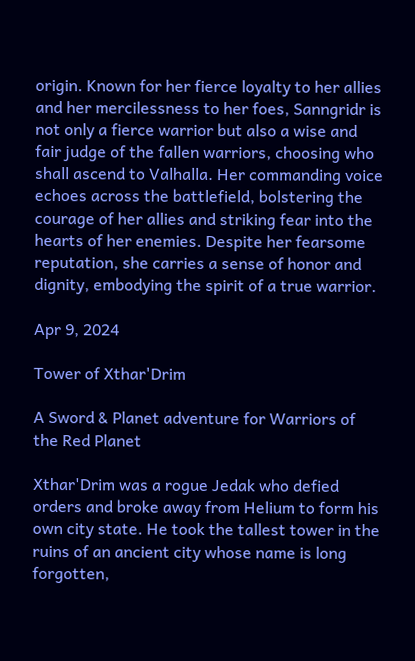origin. Known for her fierce loyalty to her allies and her mercilessness to her foes, Sanngridr is not only a fierce warrior but also a wise and fair judge of the fallen warriors, choosing who shall ascend to Valhalla. Her commanding voice echoes across the battlefield, bolstering the courage of her allies and striking fear into the hearts of her enemies. Despite her fearsome reputation, she carries a sense of honor and dignity, embodying the spirit of a true warrior.

Apr 9, 2024

Tower of Xthar'Drim

A Sword & Planet adventure for Warriors of the Red Planet

Xthar'Drim was a rogue Jedak who defied orders and broke away from Helium to form his own city state. He took the tallest tower in the ruins of an ancient city whose name is long forgotten,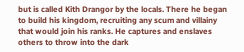but is called Kith Drangor by the locals. There he began to build his kingdom, recruiting any scum and villainy that would join his ranks. He captures and enslaves others to throw into the dark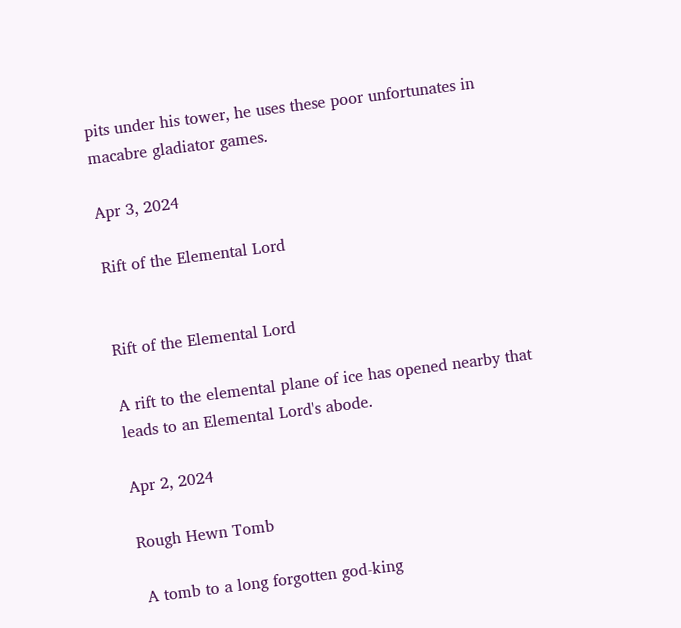pits under his tower, he uses these poor unfortunates in macabre gladiator games.

Apr 3, 2024

Rift of the Elemental Lord


Rift of the Elemental Lord

A rift to the elemental plane of ice has opened nearby that leads to an Elemental Lord's abode.

Apr 2, 2024

Rough Hewn Tomb

 A tomb to a long forgotten god-king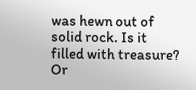was hewn out of solid rock. Is it filled with treasure? Or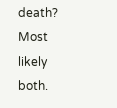death? Most likely both.